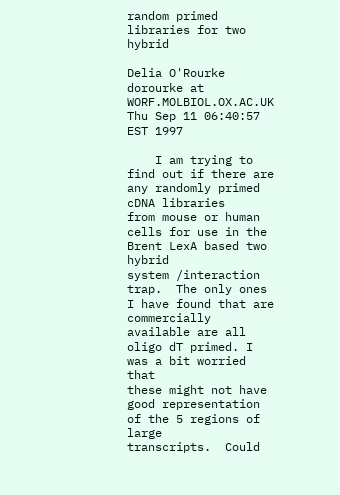random primed libraries for two hybrid

Delia O'Rourke dorourke at WORF.MOLBIOL.OX.AC.UK
Thu Sep 11 06:40:57 EST 1997

    I am trying to find out if there are any randomly primed cDNA libraries
from mouse or human cells for use in the Brent LexA based two hybrid
system /interaction trap.  The only ones I have found that are
commercially available are all oligo dT primed. I was a bit worried that
these might not have good representation of the 5 regions of large
transcripts.  Could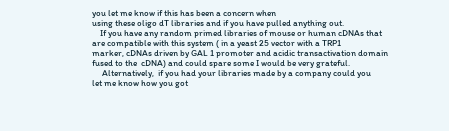you let me know if this has been a concern when
using these oligo dT libraries and if you have pulled anything out.
    If you have any random primed libraries of mouse or human cDNAs that
are compatible with this system ( in a yeast 25 vector with a TRP1
marker, cDNAs driven by GAL 1 promoter and acidic transactivation domain
fused to the  cDNA) and could spare some I would be very grateful.
     Alternatively,  if you had your libraries made by a company could you
let me know how you got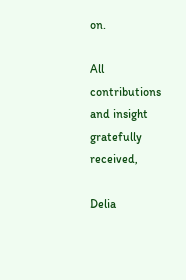on.

All contributions and insight gratefully received,

Delia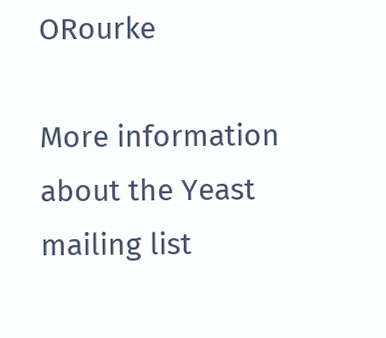ORourke

More information about the Yeast mailing list